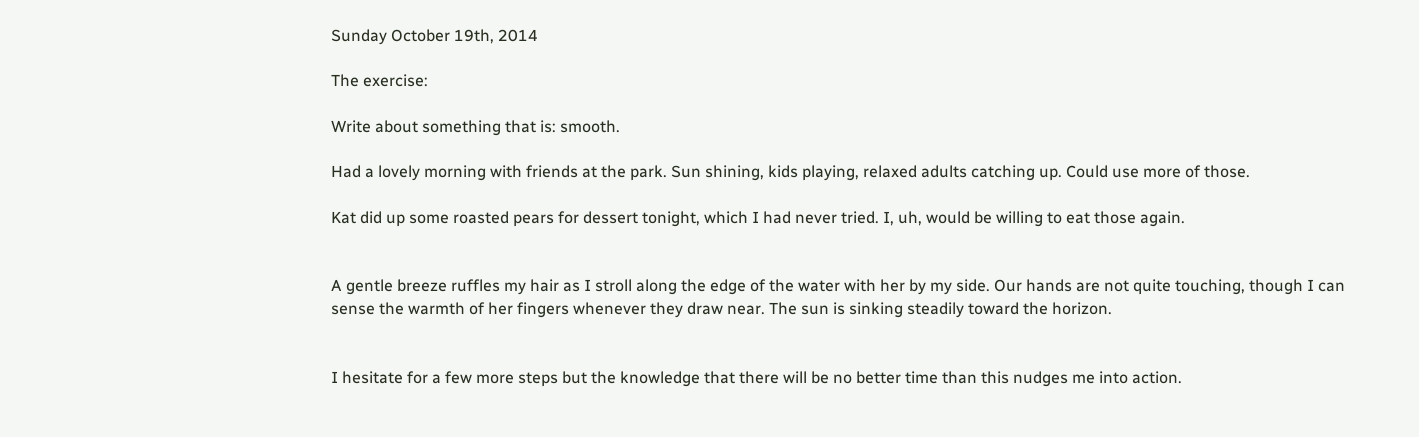Sunday October 19th, 2014

The exercise:

Write about something that is: smooth.

Had a lovely morning with friends at the park. Sun shining, kids playing, relaxed adults catching up. Could use more of those.

Kat did up some roasted pears for dessert tonight, which I had never tried. I, uh, would be willing to eat those again.


A gentle breeze ruffles my hair as I stroll along the edge of the water with her by my side. Our hands are not quite touching, though I can sense the warmth of her fingers whenever they draw near. The sun is sinking steadily toward the horizon.


I hesitate for a few more steps but the knowledge that there will be no better time than this nudges me into action.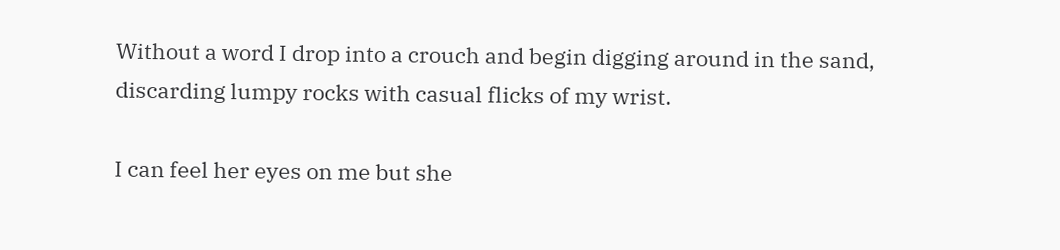Without a word I drop into a crouch and begin digging around in the sand, discarding lumpy rocks with casual flicks of my wrist.

I can feel her eyes on me but she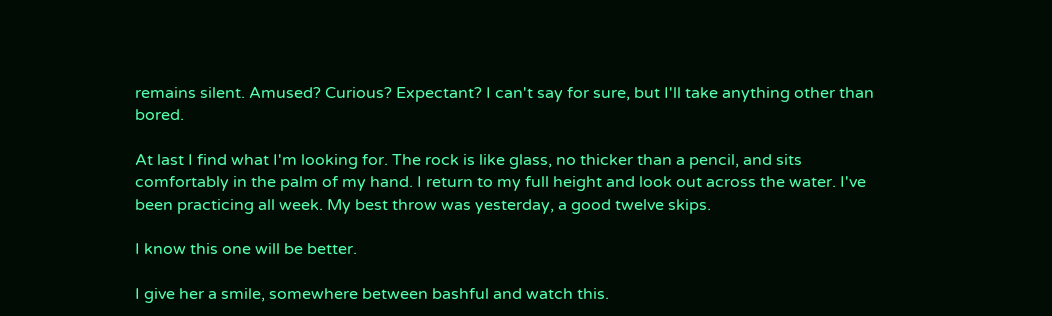remains silent. Amused? Curious? Expectant? I can't say for sure, but I'll take anything other than bored.

At last I find what I'm looking for. The rock is like glass, no thicker than a pencil, and sits comfortably in the palm of my hand. I return to my full height and look out across the water. I've been practicing all week. My best throw was yesterday, a good twelve skips.

I know this one will be better.

I give her a smile, somewhere between bashful and watch this.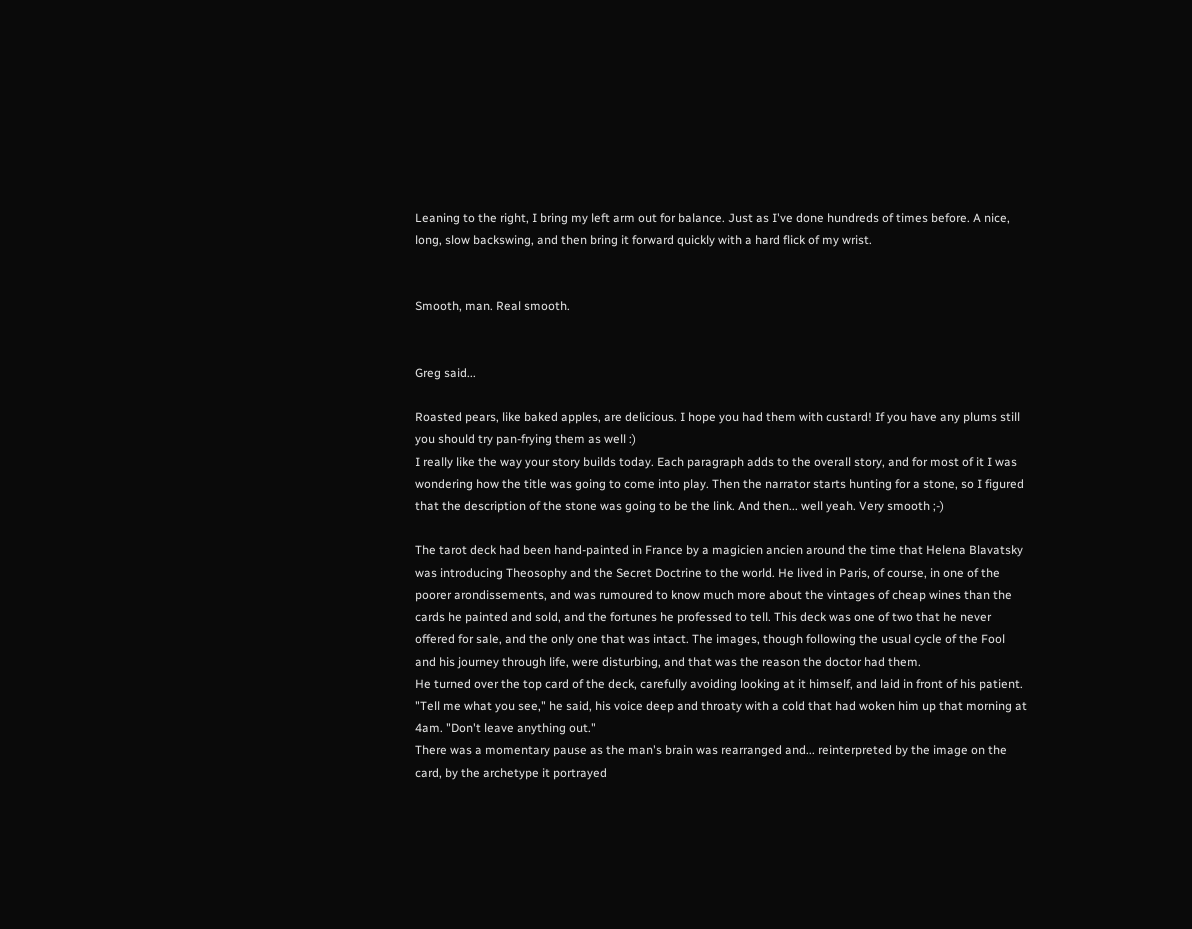Leaning to the right, I bring my left arm out for balance. Just as I've done hundreds of times before. A nice, long, slow backswing, and then bring it forward quickly with a hard flick of my wrist.


Smooth, man. Real smooth.


Greg said...

Roasted pears, like baked apples, are delicious. I hope you had them with custard! If you have any plums still you should try pan-frying them as well :)
I really like the way your story builds today. Each paragraph adds to the overall story, and for most of it I was wondering how the title was going to come into play. Then the narrator starts hunting for a stone, so I figured that the description of the stone was going to be the link. And then... well yeah. Very smooth ;-)

The tarot deck had been hand-painted in France by a magicien ancien around the time that Helena Blavatsky was introducing Theosophy and the Secret Doctrine to the world. He lived in Paris, of course, in one of the poorer arondissements, and was rumoured to know much more about the vintages of cheap wines than the cards he painted and sold, and the fortunes he professed to tell. This deck was one of two that he never offered for sale, and the only one that was intact. The images, though following the usual cycle of the Fool and his journey through life, were disturbing, and that was the reason the doctor had them.
He turned over the top card of the deck, carefully avoiding looking at it himself, and laid in front of his patient. "Tell me what you see," he said, his voice deep and throaty with a cold that had woken him up that morning at 4am. "Don't leave anything out."
There was a momentary pause as the man's brain was rearranged and... reinterpreted by the image on the card, by the archetype it portrayed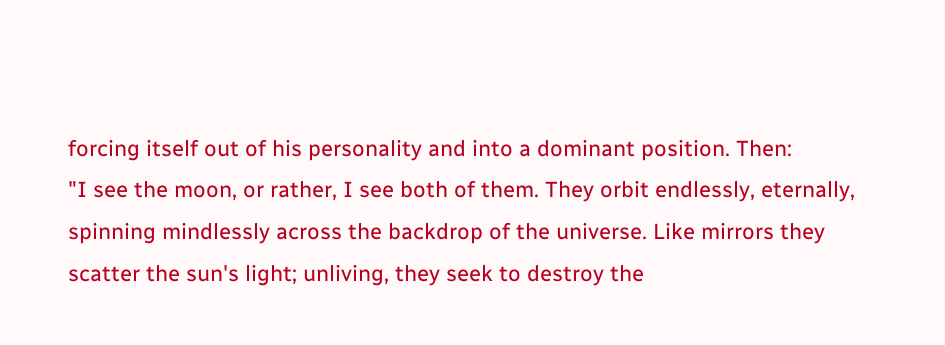forcing itself out of his personality and into a dominant position. Then:
"I see the moon, or rather, I see both of them. They orbit endlessly, eternally, spinning mindlessly across the backdrop of the universe. Like mirrors they scatter the sun's light; unliving, they seek to destroy the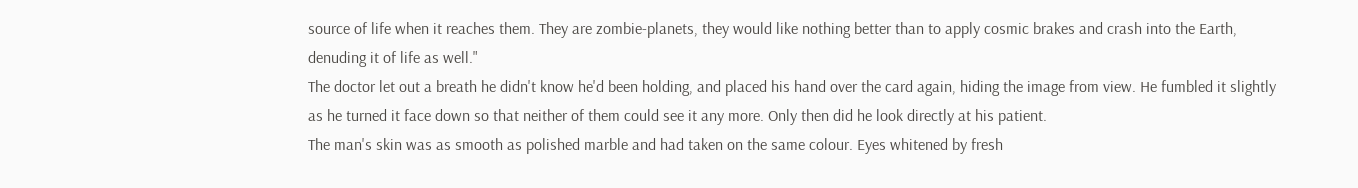source of life when it reaches them. They are zombie-planets, they would like nothing better than to apply cosmic brakes and crash into the Earth, denuding it of life as well."
The doctor let out a breath he didn't know he'd been holding, and placed his hand over the card again, hiding the image from view. He fumbled it slightly as he turned it face down so that neither of them could see it any more. Only then did he look directly at his patient.
The man's skin was as smooth as polished marble and had taken on the same colour. Eyes whitened by fresh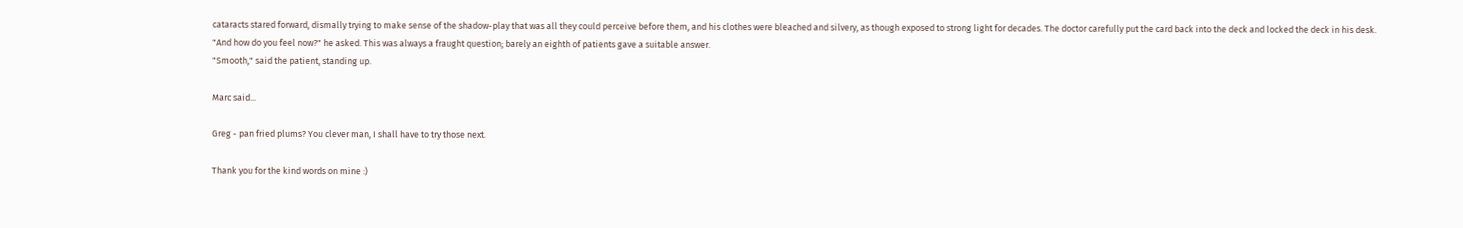cataracts stared forward, dismally trying to make sense of the shadow-play that was all they could perceive before them, and his clothes were bleached and silvery, as though exposed to strong light for decades. The doctor carefully put the card back into the deck and locked the deck in his desk.
"And how do you feel now?" he asked. This was always a fraught question; barely an eighth of patients gave a suitable answer.
"Smooth," said the patient, standing up.

Marc said...

Greg - pan fried plums? You clever man, I shall have to try those next.

Thank you for the kind words on mine :)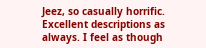Jeez, so casually horrific. Excellent descriptions as always. I feel as though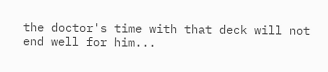the doctor's time with that deck will not end well for him...